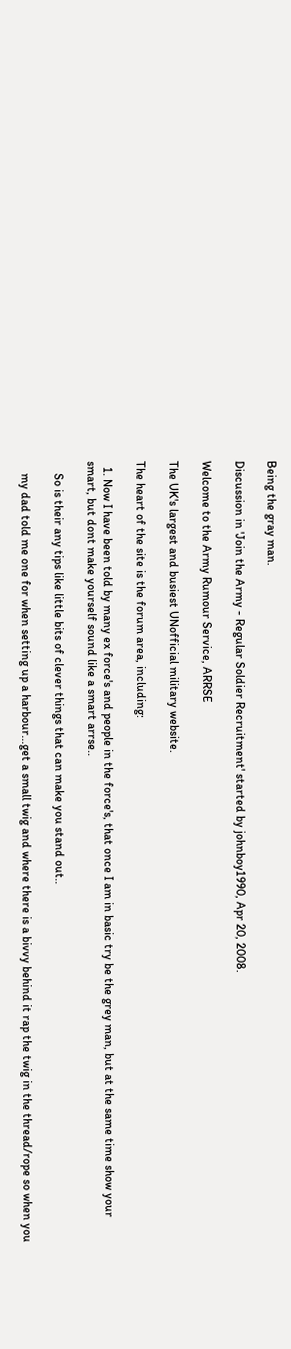Being the gray man.

Discussion in 'Join the Army - Regular Soldier Recruitment' started by johnboy1990, Apr 20, 2008.

Welcome to the Army Rumour Service, ARRSE

The UK's largest and busiest UNofficial military website.

The heart of the site is the forum area, including:

  1. Now I have been told by many ex force's and people in the force's, that once I am in basic try be the grey man, but at the same time show your smart, but dont make yourself sound like a smart arrse..

    So is their any tips like little bits of clever things that can make you stand out..

    my dad told me one for when setting up a harbour...get a small twig and where there is a bivvy behind it rap the twig in the thread/rope so when you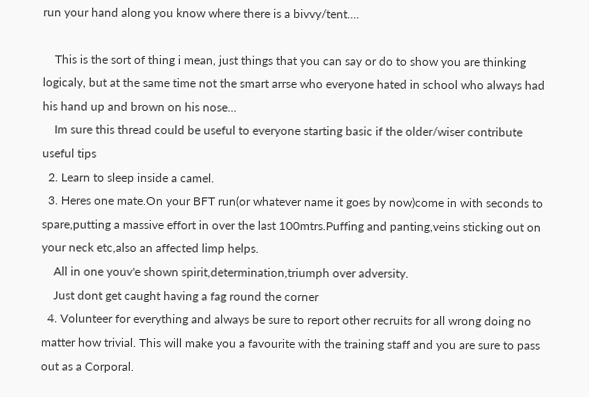run your hand along you know where there is a bivvy/tent....

    This is the sort of thing i mean, just things that you can say or do to show you are thinking logicaly, but at the same time not the smart arrse who everyone hated in school who always had his hand up and brown on his nose...
    Im sure this thread could be useful to everyone starting basic if the older/wiser contribute useful tips
  2. Learn to sleep inside a camel.
  3. Heres one mate.On your BFT run(or whatever name it goes by now)come in with seconds to spare,putting a massive effort in over the last 100mtrs.Puffing and panting,veins sticking out on your neck etc,also an affected limp helps.
    All in one youv'e shown spirit,determination,triumph over adversity.
    Just dont get caught having a fag round the corner
  4. Volunteer for everything and always be sure to report other recruits for all wrong doing no matter how trivial. This will make you a favourite with the training staff and you are sure to pass out as a Corporal.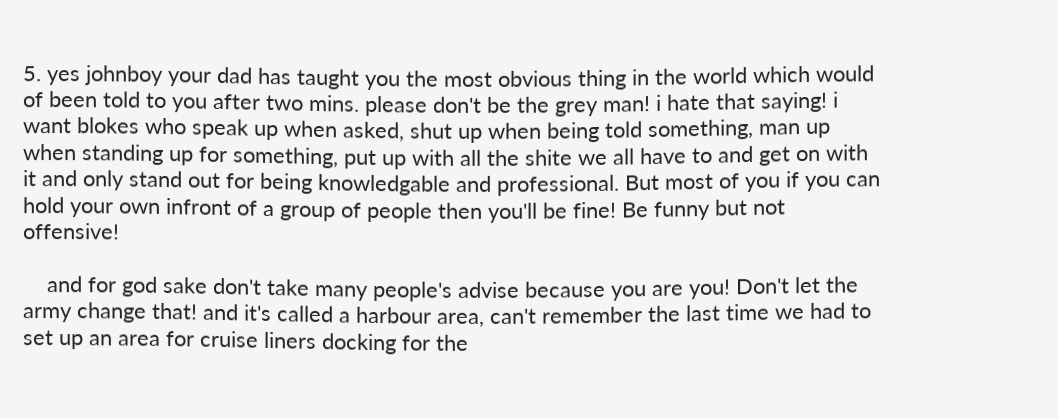5. yes johnboy your dad has taught you the most obvious thing in the world which would of been told to you after two mins. please don't be the grey man! i hate that saying! i want blokes who speak up when asked, shut up when being told something, man up when standing up for something, put up with all the shite we all have to and get on with it and only stand out for being knowledgable and professional. But most of you if you can hold your own infront of a group of people then you'll be fine! Be funny but not offensive!

    and for god sake don't take many people's advise because you are you! Don't let the army change that! and it's called a harbour area, can't remember the last time we had to set up an area for cruise liners docking for the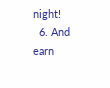night!
  6. And earn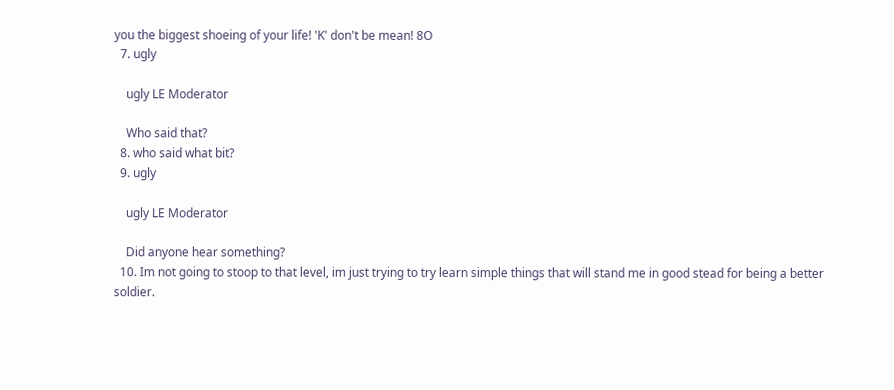you the biggest shoeing of your life! 'K' don't be mean! 8O
  7. ugly

    ugly LE Moderator

    Who said that?
  8. who said what bit?
  9. ugly

    ugly LE Moderator

    Did anyone hear something?
  10. Im not going to stoop to that level, im just trying to try learn simple things that will stand me in good stead for being a better soldier.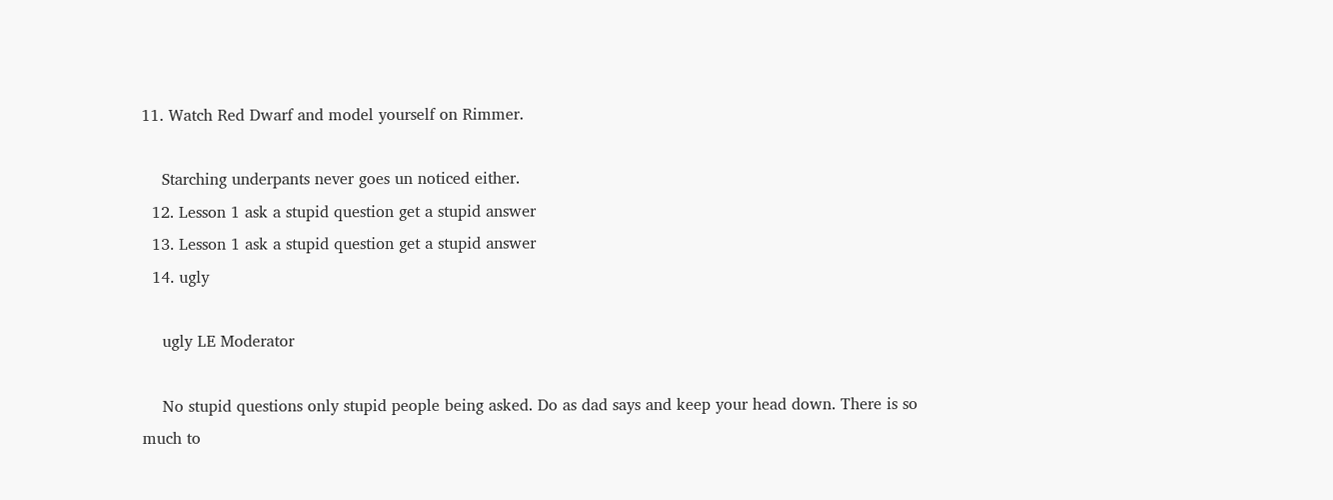11. Watch Red Dwarf and model yourself on Rimmer.

    Starching underpants never goes un noticed either.
  12. Lesson 1 ask a stupid question get a stupid answer
  13. Lesson 1 ask a stupid question get a stupid answer
  14. ugly

    ugly LE Moderator

    No stupid questions only stupid people being asked. Do as dad says and keep your head down. There is so much to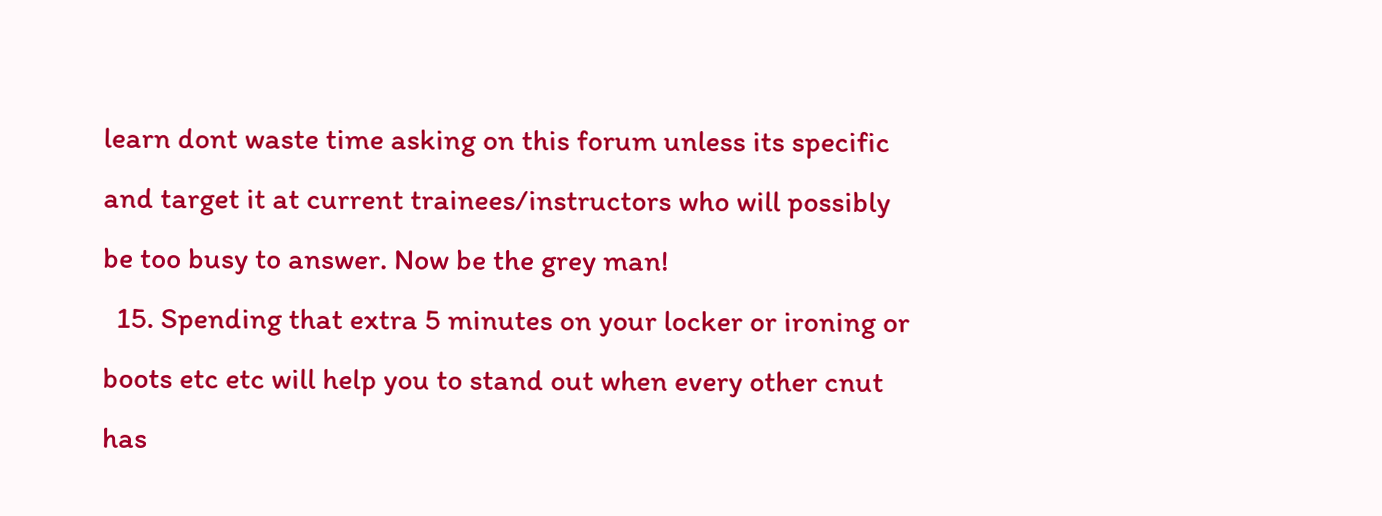learn dont waste time asking on this forum unless its specific and target it at current trainees/instructors who will possibly be too busy to answer. Now be the grey man!
  15. Spending that extra 5 minutes on your locker or ironing or boots etc etc will help you to stand out when every other cnut has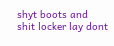shyt boots and shit locker lay dont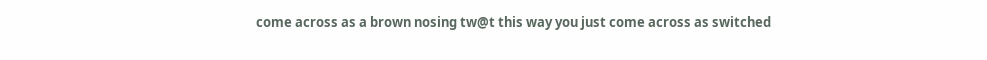come across as a brown nosing tw@t this way you just come across as switched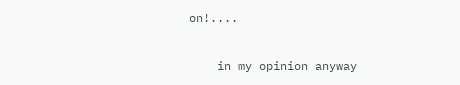on!....

    in my opinion anyway